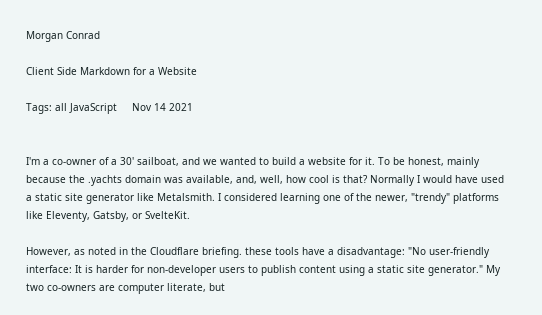Morgan Conrad

Client Side Markdown for a Website

Tags: all JavaScript     Nov 14 2021


I'm a co-owner of a 30' sailboat, and we wanted to build a website for it. To be honest, mainly because the .yachts domain was available, and, well, how cool is that? Normally I would have used a static site generator like Metalsmith. I considered learning one of the newer, "trendy" platforms like Eleventy, Gatsby, or SvelteKit.

However, as noted in the Cloudflare briefing. these tools have a disadvantage: "No user-friendly interface: It is harder for non-developer users to publish content using a static site generator." My two co-owners are computer literate, but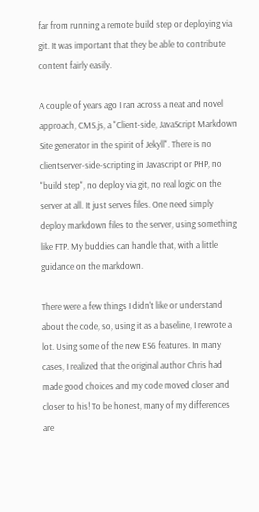far from running a remote build step or deploying via git. It was important that they be able to contribute content fairly easily.

A couple of years ago I ran across a neat and novel approach, CMS.js, a "Client-side, JavaScript Markdown Site generator in the spirit of Jekyll". There is no clientserver-side-scripting in Javascript or PHP, no "build step", no deploy via git, no real logic on the server at all. It just serves files. One need simply deploy markdown files to the server, using something like FTP. My buddies can handle that, with a little guidance on the markdown.

There were a few things I didn't like or understand about the code, so, using it as a baseline, I rewrote a lot. Using some of the new ES6 features. In many cases, I realized that the original author Chris had made good choices and my code moved closer and closer to his! To be honest, many of my differences are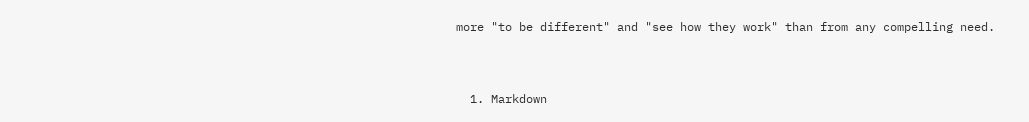more "to be different" and "see how they work" than from any compelling need.


  1. Markdown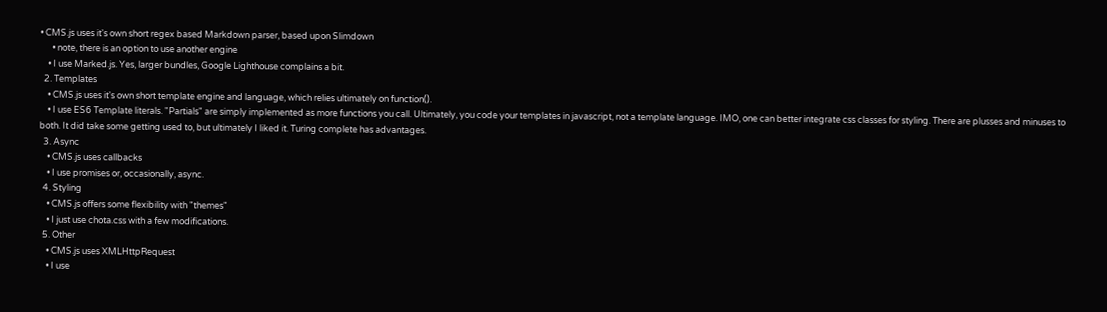• CMS.js uses it's own short regex based Markdown parser, based upon Slimdown
      • note, there is an option to use another engine
    • I use Marked.js. Yes, larger bundles, Google Lighthouse complains a bit.
  2. Templates
    • CMS.js uses it's own short template engine and language, which relies ultimately on function().
    • I use ES6 Template literals. "Partials" are simply implemented as more functions you call. Ultimately, you code your templates in javascript, not a template language. IMO, one can better integrate css classes for styling. There are plusses and minuses to both. It did take some getting used to, but ultimately I liked it. Turing complete has advantages.
  3. Async
    • CMS.js uses callbacks
    • I use promises or, occasionally, async.
  4. Styling
    • CMS.js offers some flexibility with "themes"
    • I just use chota.css with a few modifications.
  5. Other
    • CMS.js uses XMLHttpRequest
    • I use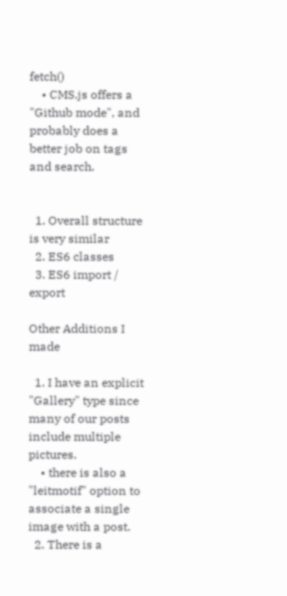fetch()
    • CMS.js offers a "Github mode", and probably does a better job on tags and search.


  1. Overall structure is very similar
  2. ES6 classes
  3. ES6 import / export

Other Additions I made

  1. I have an explicit "Gallery" type since many of our posts include multiple pictures.
    • there is also a "leitmotif" option to associate a single image with a post.
  2. There is a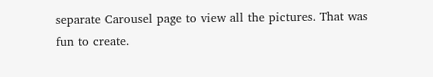separate Carousel page to view all the pictures. That was fun to create.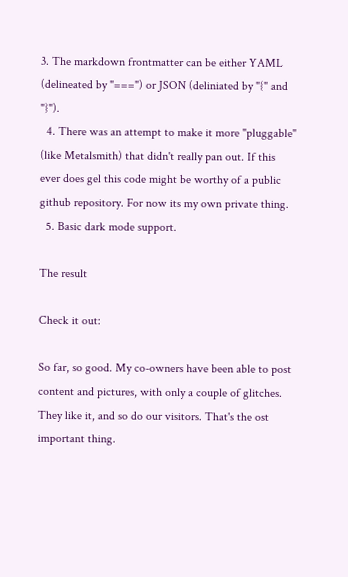3. The markdown frontmatter can be either YAML (delineated by "===") or JSON (deliniated by "{" and "}").
  4. There was an attempt to make it more "pluggable" (like Metalsmith) that didn't really pan out. If this ever does gel this code might be worthy of a public github repository. For now its my own private thing.
  5. Basic dark mode support.

The result

Check it out:

So far, so good. My co-owners have been able to post content and pictures, with only a couple of glitches. They like it, and so do our visitors. That's the ost important thing.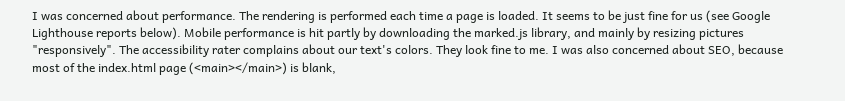I was concerned about performance. The rendering is performed each time a page is loaded. It seems to be just fine for us (see Google Lighthouse reports below). Mobile performance is hit partly by downloading the marked.js library, and mainly by resizing pictures "responsively". The accessibility rater complains about our text's colors. They look fine to me. I was also concerned about SEO, because most of the index.html page (<main></main>) is blank,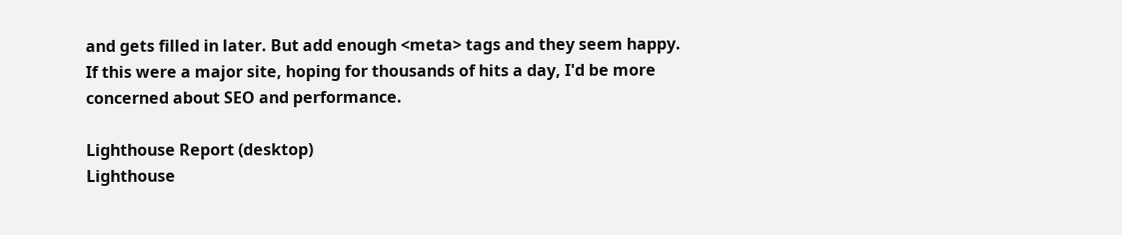and gets filled in later. But add enough <meta> tags and they seem happy. If this were a major site, hoping for thousands of hits a day, I'd be more concerned about SEO and performance.

Lighthouse Report (desktop)
Lighthouse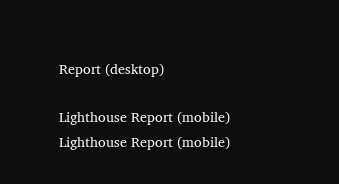Report (desktop)

Lighthouse Report (mobile)
Lighthouse Report (mobile)